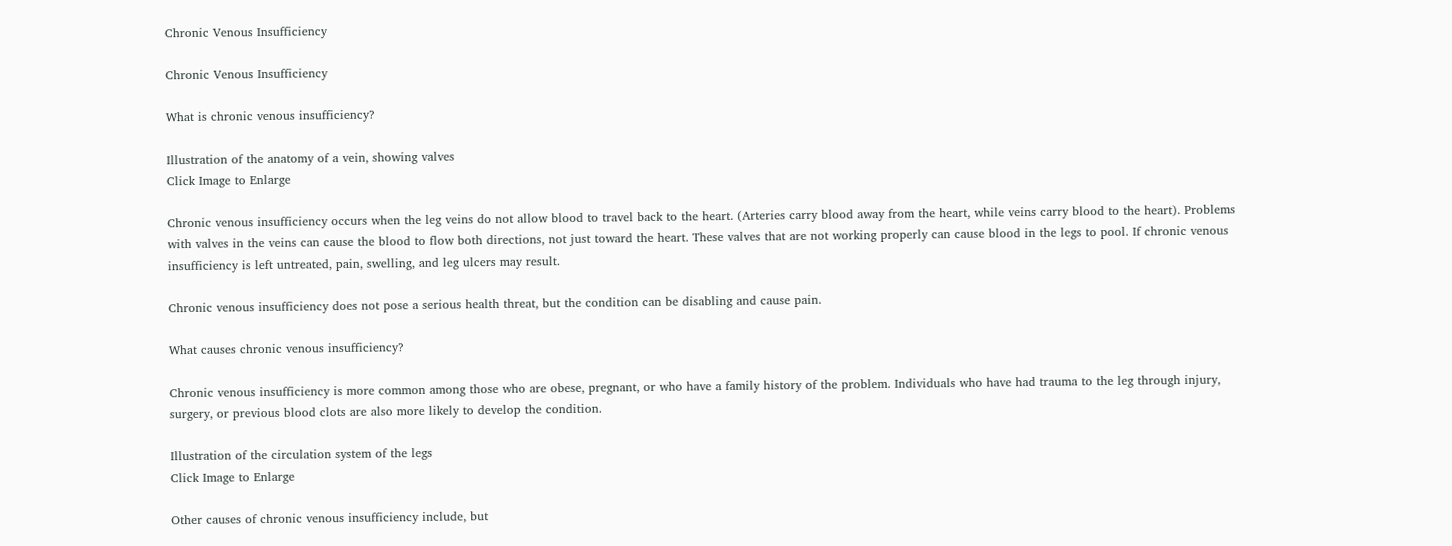Chronic Venous Insufficiency

Chronic Venous Insufficiency

What is chronic venous insufficiency?

Illustration of the anatomy of a vein, showing valves
Click Image to Enlarge

Chronic venous insufficiency occurs when the leg veins do not allow blood to travel back to the heart. (Arteries carry blood away from the heart, while veins carry blood to the heart). Problems with valves in the veins can cause the blood to flow both directions, not just toward the heart. These valves that are not working properly can cause blood in the legs to pool. If chronic venous insufficiency is left untreated, pain, swelling, and leg ulcers may result.

Chronic venous insufficiency does not pose a serious health threat, but the condition can be disabling and cause pain.

What causes chronic venous insufficiency?

Chronic venous insufficiency is more common among those who are obese, pregnant, or who have a family history of the problem. Individuals who have had trauma to the leg through injury, surgery, or previous blood clots are also more likely to develop the condition.

Illustration of the circulation system of the legs
Click Image to Enlarge

Other causes of chronic venous insufficiency include, but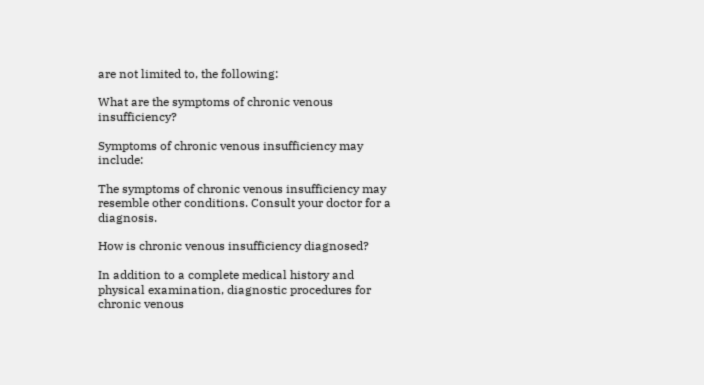are not limited to, the following:

What are the symptoms of chronic venous insufficiency?

Symptoms of chronic venous insufficiency may include:

The symptoms of chronic venous insufficiency may resemble other conditions. Consult your doctor for a diagnosis.

How is chronic venous insufficiency diagnosed?

In addition to a complete medical history and physical examination, diagnostic procedures for chronic venous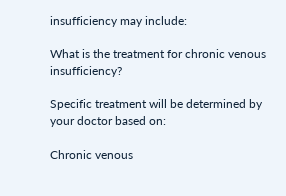insufficiency may include:

What is the treatment for chronic venous insufficiency?

Specific treatment will be determined by your doctor based on:

Chronic venous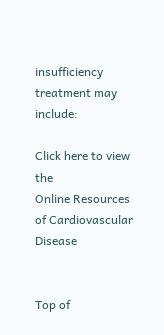insufficiency treatment may include:

Click here to view the
Online Resources of Cardiovascular Disease


Top of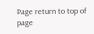Page return to top of page